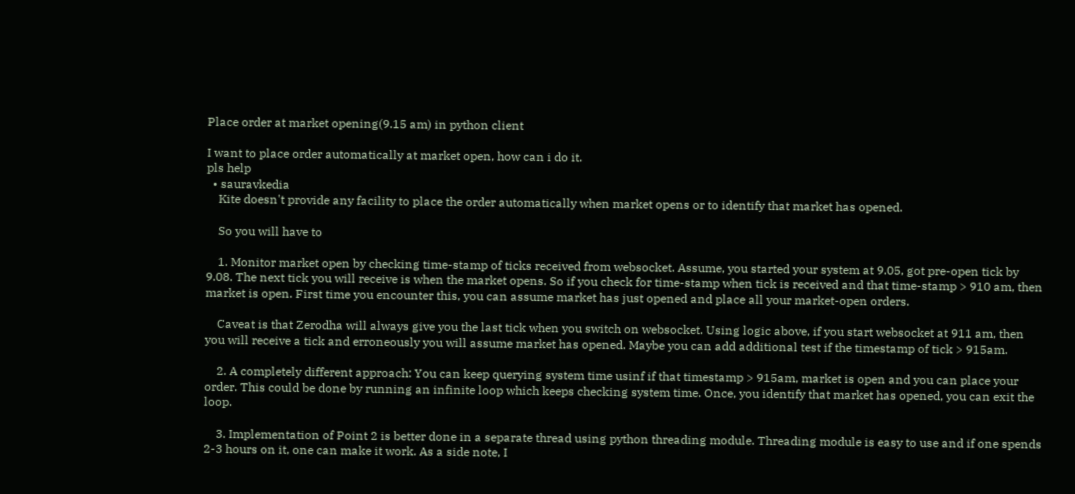Place order at market opening(9.15 am) in python client

I want to place order automatically at market open, how can i do it.
pls help
  • sauravkedia
    Kite doesn't provide any facility to place the order automatically when market opens or to identify that market has opened.

    So you will have to

    1. Monitor market open by checking time-stamp of ticks received from websocket. Assume, you started your system at 9.05, got pre-open tick by 9.08. The next tick you will receive is when the market opens. So if you check for time-stamp when tick is received and that time-stamp > 910 am, then market is open. First time you encounter this, you can assume market has just opened and place all your market-open orders.

    Caveat is that Zerodha will always give you the last tick when you switch on websocket. Using logic above, if you start websocket at 911 am, then you will receive a tick and erroneously you will assume market has opened. Maybe you can add additional test if the timestamp of tick > 915am.

    2. A completely different approach: You can keep querying system time usinf if that timestamp > 915am, market is open and you can place your order. This could be done by running an infinite loop which keeps checking system time. Once, you identify that market has opened, you can exit the loop.

    3. Implementation of Point 2 is better done in a separate thread using python threading module. Threading module is easy to use and if one spends 2-3 hours on it, one can make it work. As a side note, I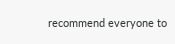recommend everyone to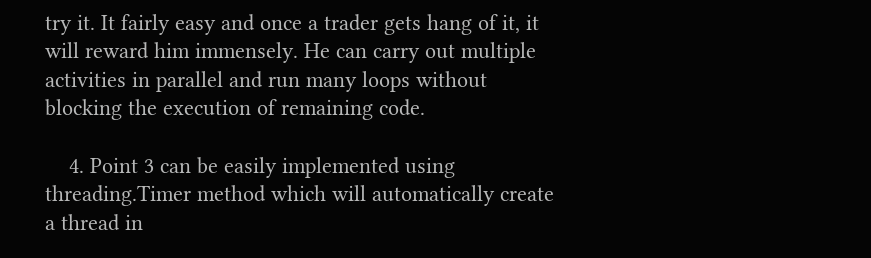try it. It fairly easy and once a trader gets hang of it, it will reward him immensely. He can carry out multiple activities in parallel and run many loops without blocking the execution of remaining code.

    4. Point 3 can be easily implemented using threading.Timer method which will automatically create a thread in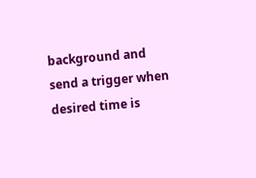background and send a trigger when desired time is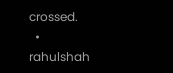crossed.
  • rahulshah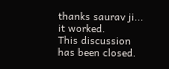thanks saurav ji... it worked.
This discussion has been closed.